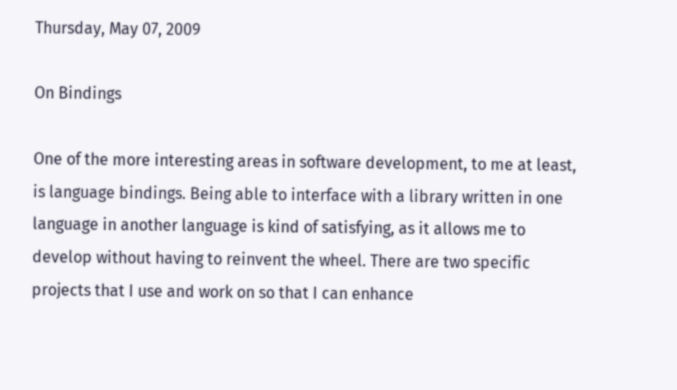Thursday, May 07, 2009

On Bindings

One of the more interesting areas in software development, to me at least, is language bindings. Being able to interface with a library written in one language in another language is kind of satisfying, as it allows me to develop without having to reinvent the wheel. There are two specific projects that I use and work on so that I can enhance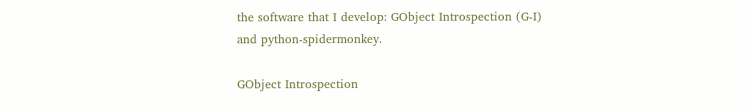the software that I develop: GObject Introspection (G-I) and python-spidermonkey.

GObject Introspection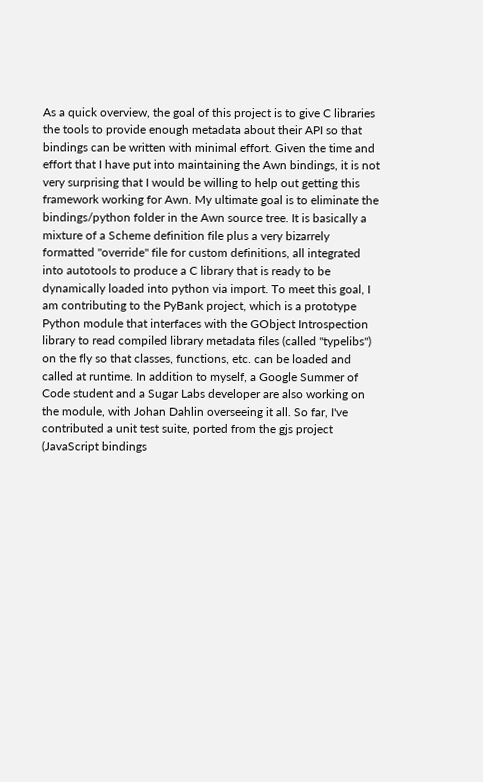As a quick overview, the goal of this project is to give C libraries the tools to provide enough metadata about their API so that bindings can be written with minimal effort. Given the time and effort that I have put into maintaining the Awn bindings, it is not very surprising that I would be willing to help out getting this framework working for Awn. My ultimate goal is to eliminate the bindings/python folder in the Awn source tree. It is basically a mixture of a Scheme definition file plus a very bizarrely formatted "override" file for custom definitions, all integrated into autotools to produce a C library that is ready to be dynamically loaded into python via import. To meet this goal, I am contributing to the PyBank project, which is a prototype Python module that interfaces with the GObject Introspection library to read compiled library metadata files (called "typelibs") on the fly so that classes, functions, etc. can be loaded and called at runtime. In addition to myself, a Google Summer of Code student and a Sugar Labs developer are also working on the module, with Johan Dahlin overseeing it all. So far, I've contributed a unit test suite, ported from the gjs project (JavaScript bindings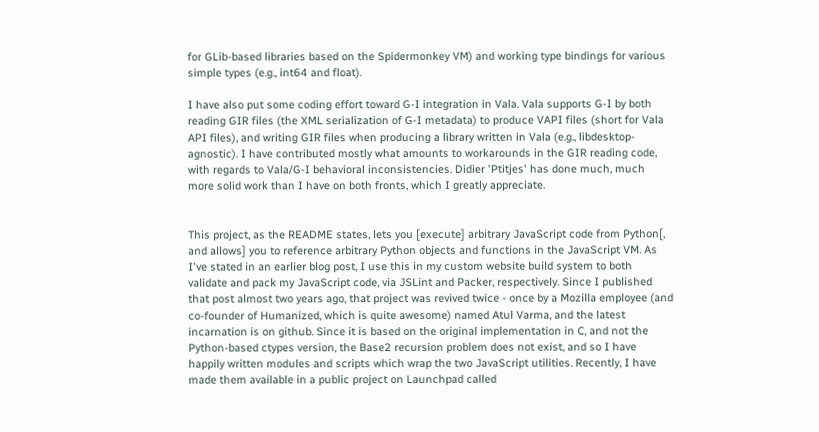for GLib-based libraries based on the Spidermonkey VM) and working type bindings for various simple types (e.g., int64 and float).

I have also put some coding effort toward G-I integration in Vala. Vala supports G-I by both reading GIR files (the XML serialization of G-I metadata) to produce VAPI files (short for Vala API files), and writing GIR files when producing a library written in Vala (e.g., libdesktop-agnostic). I have contributed mostly what amounts to workarounds in the GIR reading code, with regards to Vala/G-I behavioral inconsistencies. Didier 'Ptitjes' has done much, much more solid work than I have on both fronts, which I greatly appreciate.


This project, as the README states, lets you [execute] arbitrary JavaScript code from Python[, and allows] you to reference arbitrary Python objects and functions in the JavaScript VM. As I've stated in an earlier blog post, I use this in my custom website build system to both validate and pack my JavaScript code, via JSLint and Packer, respectively. Since I published that post almost two years ago, that project was revived twice - once by a Mozilla employee (and co-founder of Humanized, which is quite awesome) named Atul Varma, and the latest incarnation is on github. Since it is based on the original implementation in C, and not the Python-based ctypes version, the Base2 recursion problem does not exist, and so I have happily written modules and scripts which wrap the two JavaScript utilities. Recently, I have made them available in a public project on Launchpad called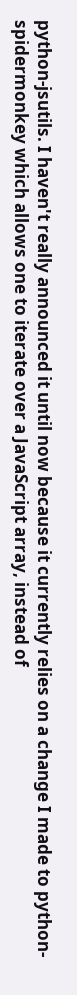python-jsutils. I haven't really announced it until now because it currently relies on a change I made to python-spidermonkey which allows one to iterate over a JavaScript array, instead of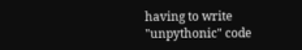having to write "unpythonic" code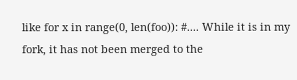like for x in range(0, len(foo)): #.... While it is in my fork, it has not been merged to the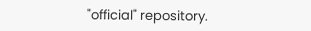"official" repository.